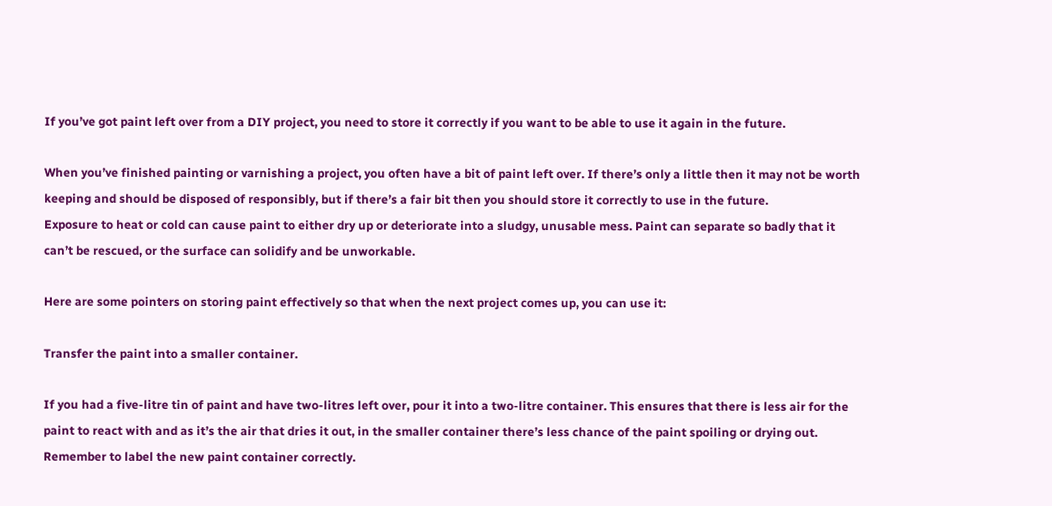If you’ve got paint left over from a DIY project, you need to store it correctly if you want to be able to use it again in the future.

When you’ve finished painting or varnishing a project, you often have a bit of paint left over. If there’s only a little then it may not be worth keeping and should be disposed of responsibly, but if there’s a fair bit then you should store it correctly to use in the future.
Exposure to heat or cold can cause paint to either dry up or deteriorate into a sludgy, unusable mess. Paint can separate so badly that it can’t be rescued, or the surface can solidify and be unworkable.

Here are some pointers on storing paint effectively so that when the next project comes up, you can use it:

Transfer the paint into a smaller container.

If you had a five-litre tin of paint and have two-litres left over, pour it into a two-litre container. This ensures that there is less air for the paint to react with and as it’s the air that dries it out, in the smaller container there’s less chance of the paint spoiling or drying out. Remember to label the new paint container correctly.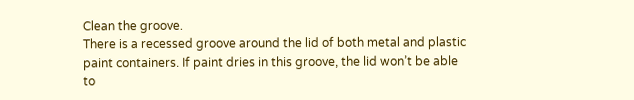Clean the groove.
There is a recessed groove around the lid of both metal and plastic paint containers. If paint dries in this groove, the lid won’t be able to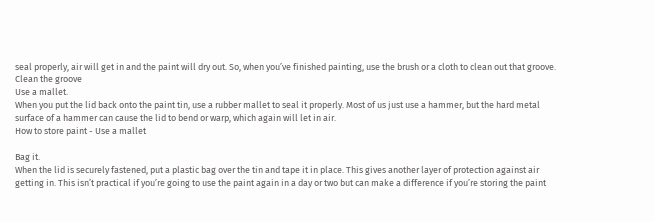seal properly, air will get in and the paint will dry out. So, when you’ve finished painting, use the brush or a cloth to clean out that groove.
Clean the groove
Use a mallet.
When you put the lid back onto the paint tin, use a rubber mallet to seal it properly. Most of us just use a hammer, but the hard metal surface of a hammer can cause the lid to bend or warp, which again will let in air.
How to store paint - Use a mallet

Bag it.
When the lid is securely fastened, put a plastic bag over the tin and tape it in place. This gives another layer of protection against air getting in. This isn’t practical if you’re going to use the paint again in a day or two but can make a difference if you’re storing the paint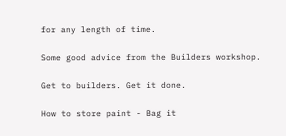for any length of time.

Some good advice from the Builders workshop.

Get to builders. Get it done.

How to store paint - Bag it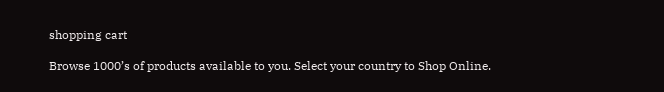shopping cart

Browse 1000’s of products available to you. Select your country to Shop Online.